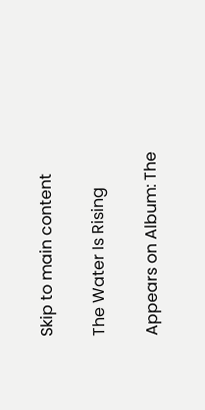Skip to main content

The Water Is Rising

Appears on Album: The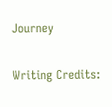Journey

Writing Credits: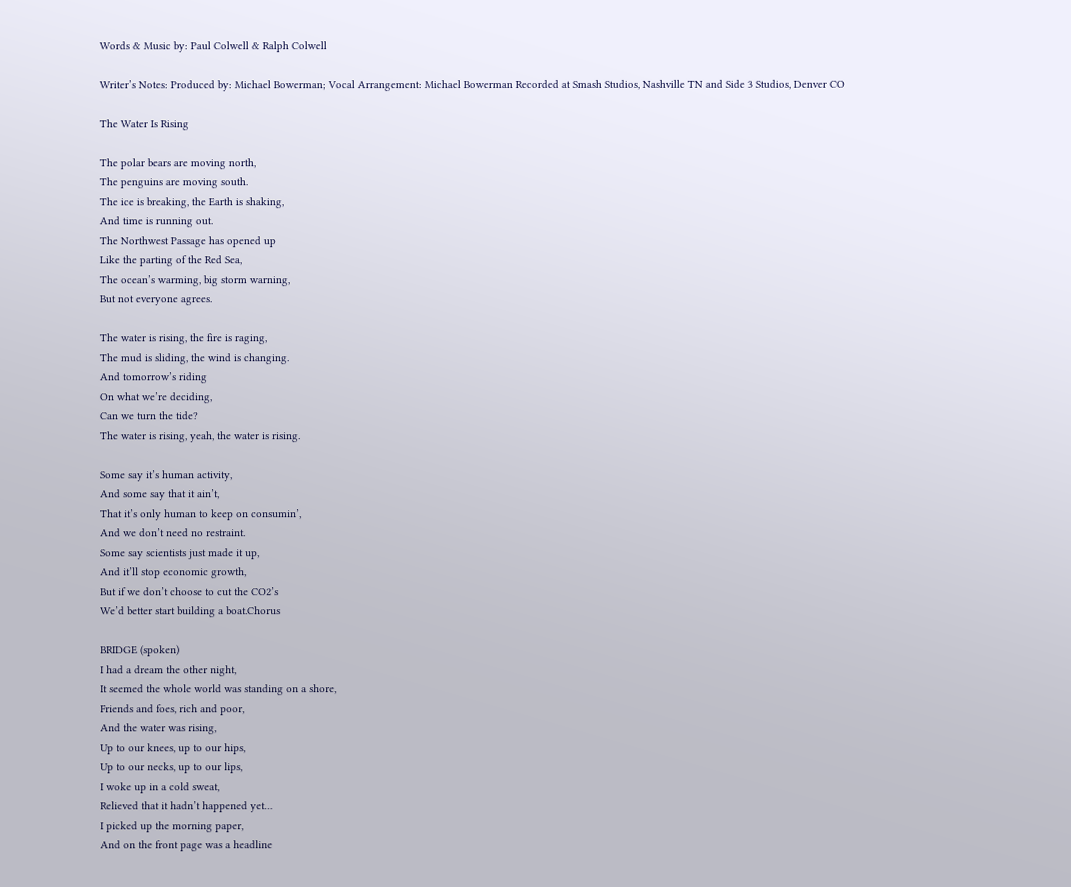Words & Music by: Paul Colwell & Ralph Colwell

Writer’s Notes: Produced by: Michael Bowerman; Vocal Arrangement: Michael Bowerman Recorded at Smash Studios, Nashville TN and Side 3 Studios, Denver CO

The Water Is Rising

The polar bears are moving north,
The penguins are moving south.
The ice is breaking, the Earth is shaking,
And time is running out.
The Northwest Passage has opened up
Like the parting of the Red Sea,
The ocean’s warming, big storm warning,
But not everyone agrees.

The water is rising, the fire is raging,
The mud is sliding, the wind is changing.
And tomorrow’s riding
On what we’re deciding,
Can we turn the tide?
The water is rising, yeah, the water is rising.

Some say it’s human activity,
And some say that it ain’t,
That it’s only human to keep on consumin’,
And we don’t need no restraint.
Some say scientists just made it up,
And it’ll stop economic growth,
But if we don’t choose to cut the CO2’s
We’d better start building a boat.Chorus

BRIDGE (spoken)
I had a dream the other night,
It seemed the whole world was standing on a shore,
Friends and foes, rich and poor,
And the water was rising,
Up to our knees, up to our hips,
Up to our necks, up to our lips,
I woke up in a cold sweat,
Relieved that it hadn’t happened yet…
I picked up the morning paper,
And on the front page was a headline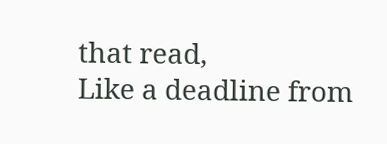that read,
Like a deadline from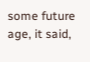some future age, it said,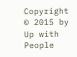Copyright © 2015 by Up with People